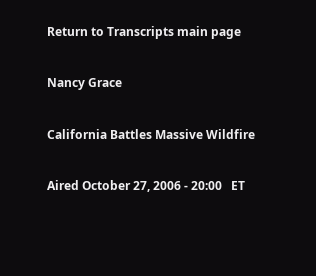Return to Transcripts main page

Nancy Grace

California Battles Massive Wildfire

Aired October 27, 2006 - 20:00   ET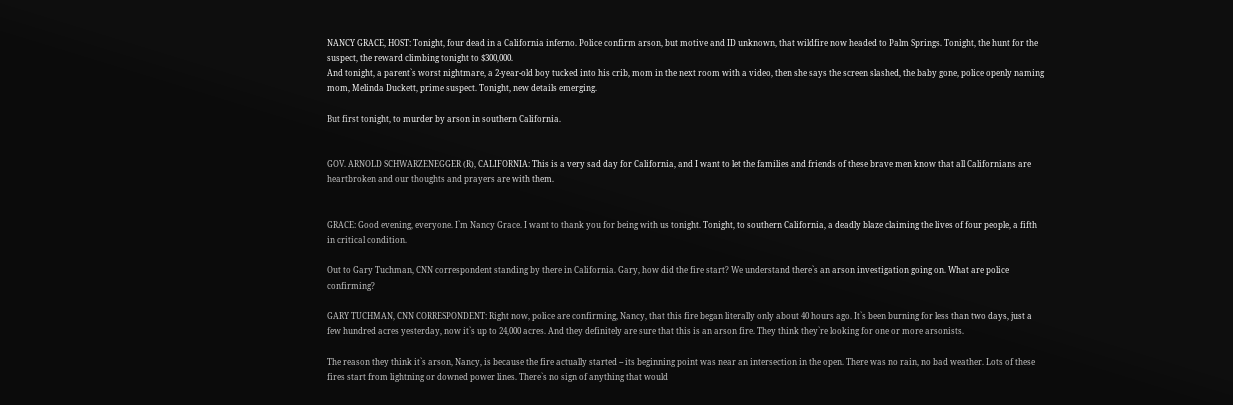NANCY GRACE, HOST: Tonight, four dead in a California inferno. Police confirm arson, but motive and ID unknown, that wildfire now headed to Palm Springs. Tonight, the hunt for the suspect, the reward climbing tonight to $300,000.
And tonight, a parent`s worst nightmare, a 2-year-old boy tucked into his crib, mom in the next room with a video, then she says the screen slashed, the baby gone, police openly naming mom, Melinda Duckett, prime suspect. Tonight, new details emerging.

But first tonight, to murder by arson in southern California.


GOV. ARNOLD SCHWARZENEGGER (R), CALIFORNIA: This is a very sad day for California, and I want to let the families and friends of these brave men know that all Californians are heartbroken and our thoughts and prayers are with them.


GRACE: Good evening, everyone. I`m Nancy Grace. I want to thank you for being with us tonight. Tonight, to southern California, a deadly blaze claiming the lives of four people, a fifth in critical condition.

Out to Gary Tuchman, CNN correspondent standing by there in California. Gary, how did the fire start? We understand there`s an arson investigation going on. What are police confirming?

GARY TUCHMAN, CNN CORRESPONDENT: Right now, police are confirming, Nancy, that this fire began literally only about 40 hours ago. It`s been burning for less than two days, just a few hundred acres yesterday, now it`s up to 24,000 acres. And they definitely are sure that this is an arson fire. They think they`re looking for one or more arsonists.

The reason they think it`s arson, Nancy, is because the fire actually started -- its beginning point was near an intersection in the open. There was no rain, no bad weather. Lots of these fires start from lightning or downed power lines. There`s no sign of anything that would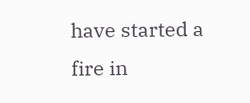have started a fire in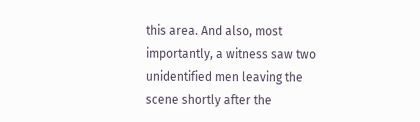this area. And also, most importantly, a witness saw two unidentified men leaving the scene shortly after the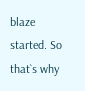blaze started. So that`s why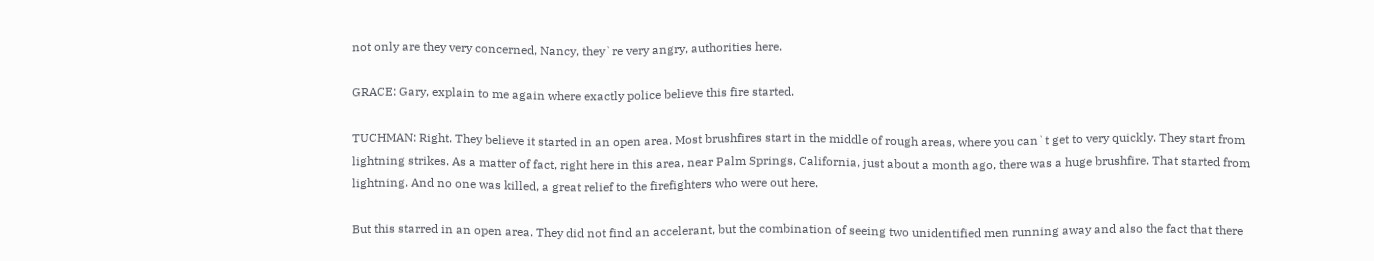not only are they very concerned, Nancy, they`re very angry, authorities here.

GRACE: Gary, explain to me again where exactly police believe this fire started.

TUCHMAN: Right. They believe it started in an open area. Most brushfires start in the middle of rough areas, where you can`t get to very quickly. They start from lightning strikes. As a matter of fact, right here in this area, near Palm Springs, California, just about a month ago, there was a huge brushfire. That started from lightning. And no one was killed, a great relief to the firefighters who were out here.

But this starred in an open area. They did not find an accelerant, but the combination of seeing two unidentified men running away and also the fact that there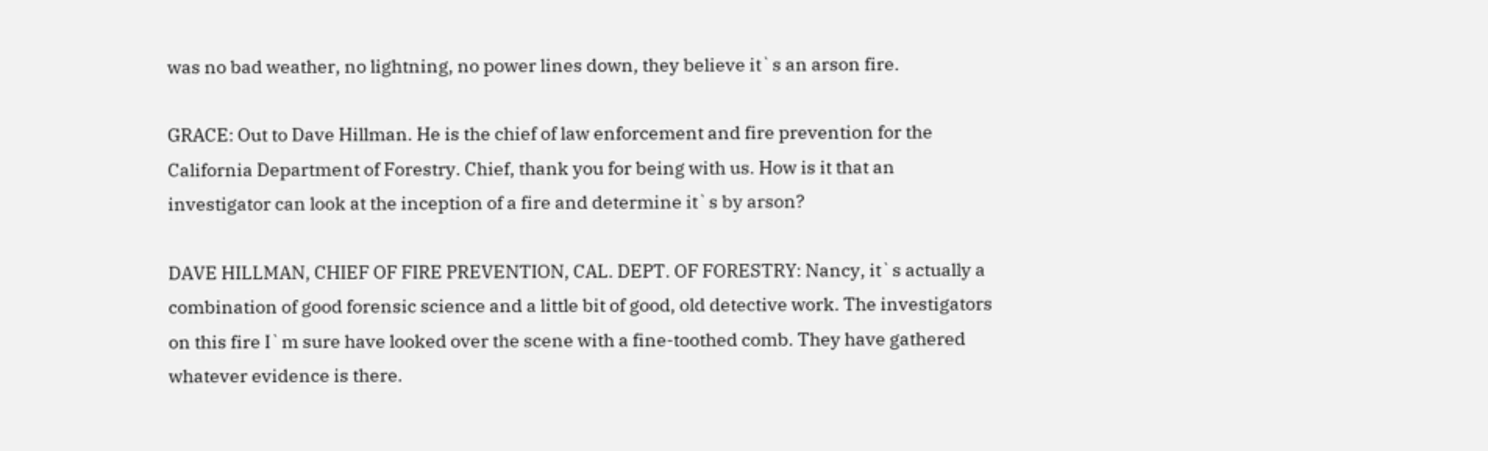was no bad weather, no lightning, no power lines down, they believe it`s an arson fire.

GRACE: Out to Dave Hillman. He is the chief of law enforcement and fire prevention for the California Department of Forestry. Chief, thank you for being with us. How is it that an investigator can look at the inception of a fire and determine it`s by arson?

DAVE HILLMAN, CHIEF OF FIRE PREVENTION, CAL. DEPT. OF FORESTRY: Nancy, it`s actually a combination of good forensic science and a little bit of good, old detective work. The investigators on this fire I`m sure have looked over the scene with a fine-toothed comb. They have gathered whatever evidence is there.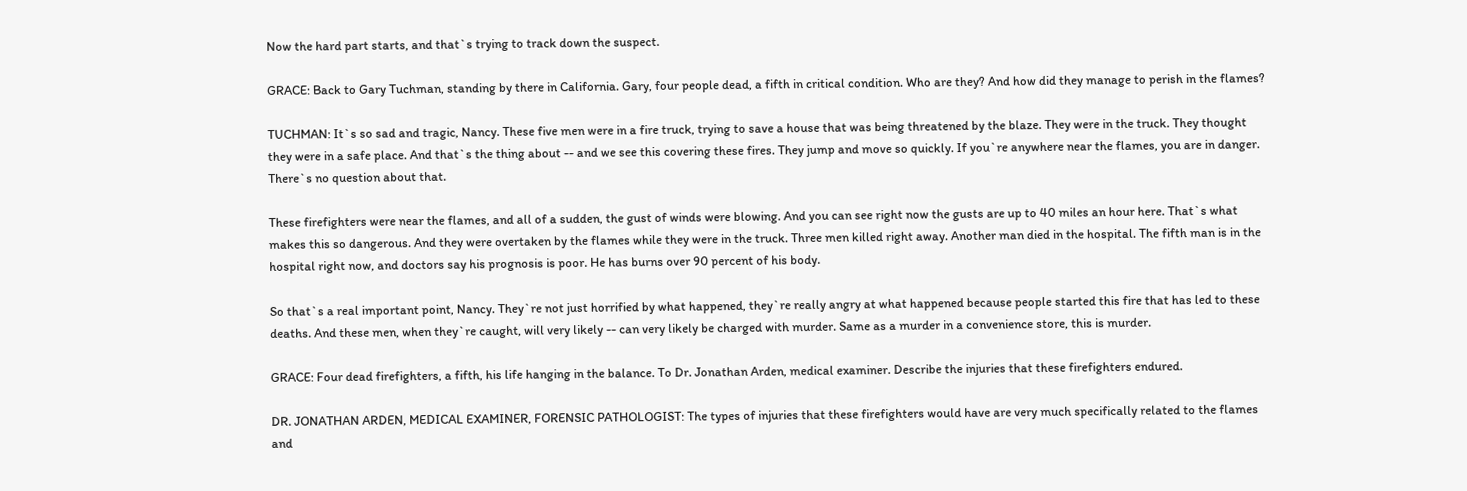Now the hard part starts, and that`s trying to track down the suspect.

GRACE: Back to Gary Tuchman, standing by there in California. Gary, four people dead, a fifth in critical condition. Who are they? And how did they manage to perish in the flames?

TUCHMAN: It`s so sad and tragic, Nancy. These five men were in a fire truck, trying to save a house that was being threatened by the blaze. They were in the truck. They thought they were in a safe place. And that`s the thing about -- and we see this covering these fires. They jump and move so quickly. If you`re anywhere near the flames, you are in danger. There`s no question about that.

These firefighters were near the flames, and all of a sudden, the gust of winds were blowing. And you can see right now the gusts are up to 40 miles an hour here. That`s what makes this so dangerous. And they were overtaken by the flames while they were in the truck. Three men killed right away. Another man died in the hospital. The fifth man is in the hospital right now, and doctors say his prognosis is poor. He has burns over 90 percent of his body.

So that`s a real important point, Nancy. They`re not just horrified by what happened, they`re really angry at what happened because people started this fire that has led to these deaths. And these men, when they`re caught, will very likely -- can very likely be charged with murder. Same as a murder in a convenience store, this is murder.

GRACE: Four dead firefighters, a fifth, his life hanging in the balance. To Dr. Jonathan Arden, medical examiner. Describe the injuries that these firefighters endured.

DR. JONATHAN ARDEN, MEDICAL EXAMINER, FORENSIC PATHOLOGIST: The types of injuries that these firefighters would have are very much specifically related to the flames and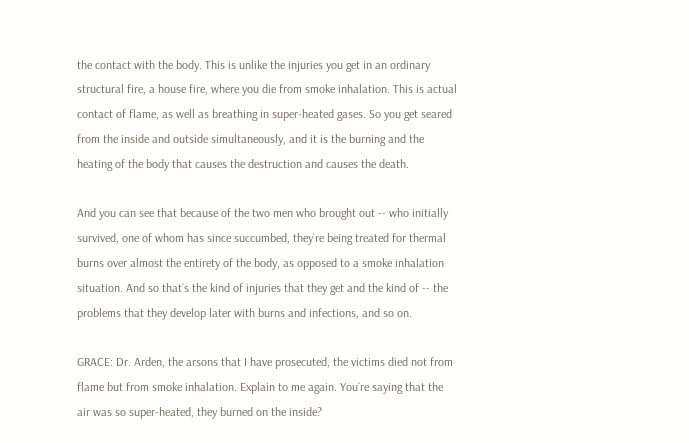the contact with the body. This is unlike the injuries you get in an ordinary structural fire, a house fire, where you die from smoke inhalation. This is actual contact of flame, as well as breathing in super-heated gases. So you get seared from the inside and outside simultaneously, and it is the burning and the heating of the body that causes the destruction and causes the death.

And you can see that because of the two men who brought out -- who initially survived, one of whom has since succumbed, they`re being treated for thermal burns over almost the entirety of the body, as opposed to a smoke inhalation situation. And so that`s the kind of injuries that they get and the kind of -- the problems that they develop later with burns and infections, and so on.

GRACE: Dr. Arden, the arsons that I have prosecuted, the victims died not from flame but from smoke inhalation. Explain to me again. You`re saying that the air was so super-heated, they burned on the inside?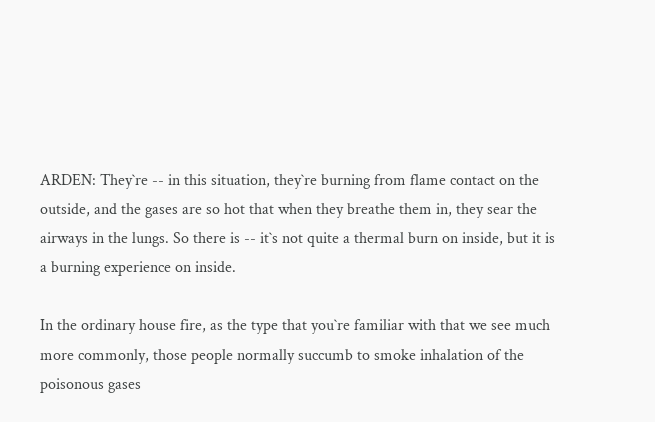ARDEN: They`re -- in this situation, they`re burning from flame contact on the outside, and the gases are so hot that when they breathe them in, they sear the airways in the lungs. So there is -- it`s not quite a thermal burn on inside, but it is a burning experience on inside.

In the ordinary house fire, as the type that you`re familiar with that we see much more commonly, those people normally succumb to smoke inhalation of the poisonous gases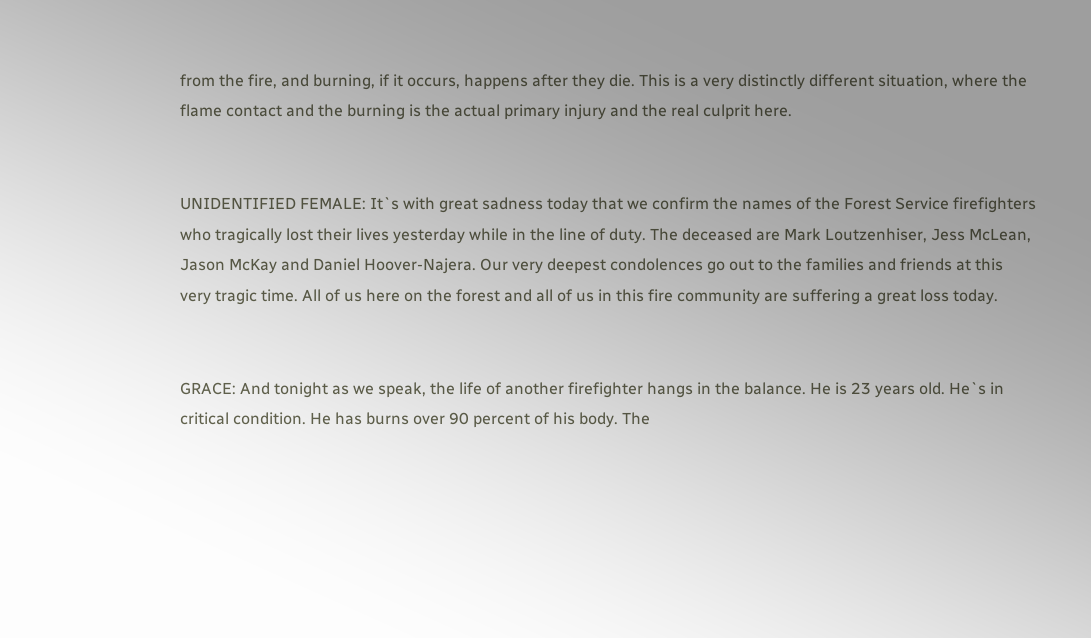from the fire, and burning, if it occurs, happens after they die. This is a very distinctly different situation, where the flame contact and the burning is the actual primary injury and the real culprit here.


UNIDENTIFIED FEMALE: It`s with great sadness today that we confirm the names of the Forest Service firefighters who tragically lost their lives yesterday while in the line of duty. The deceased are Mark Loutzenhiser, Jess McLean, Jason McKay and Daniel Hoover-Najera. Our very deepest condolences go out to the families and friends at this very tragic time. All of us here on the forest and all of us in this fire community are suffering a great loss today.


GRACE: And tonight as we speak, the life of another firefighter hangs in the balance. He is 23 years old. He`s in critical condition. He has burns over 90 percent of his body. The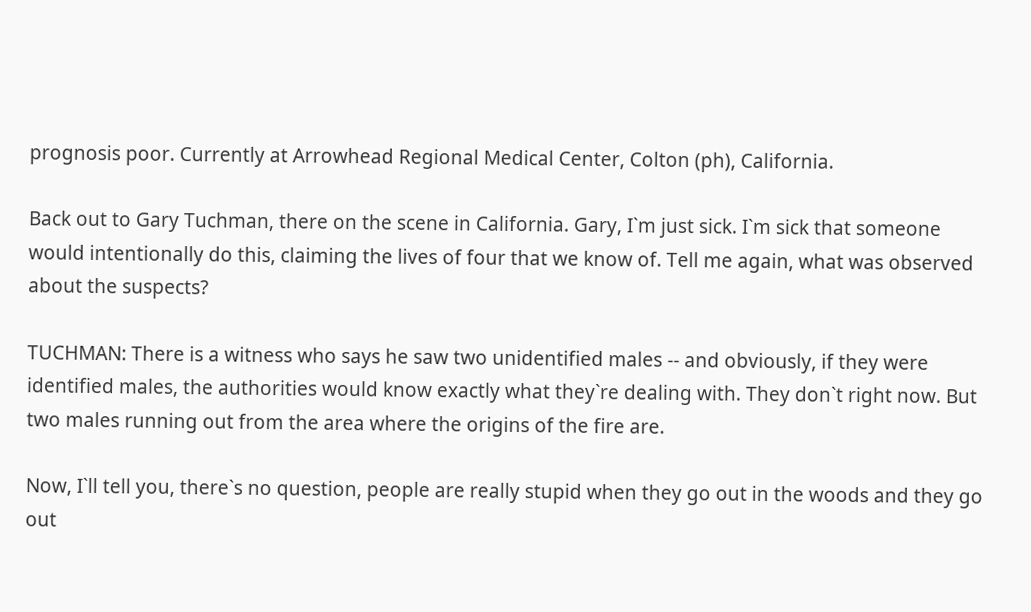prognosis poor. Currently at Arrowhead Regional Medical Center, Colton (ph), California.

Back out to Gary Tuchman, there on the scene in California. Gary, I`m just sick. I`m sick that someone would intentionally do this, claiming the lives of four that we know of. Tell me again, what was observed about the suspects?

TUCHMAN: There is a witness who says he saw two unidentified males -- and obviously, if they were identified males, the authorities would know exactly what they`re dealing with. They don`t right now. But two males running out from the area where the origins of the fire are.

Now, I`ll tell you, there`s no question, people are really stupid when they go out in the woods and they go out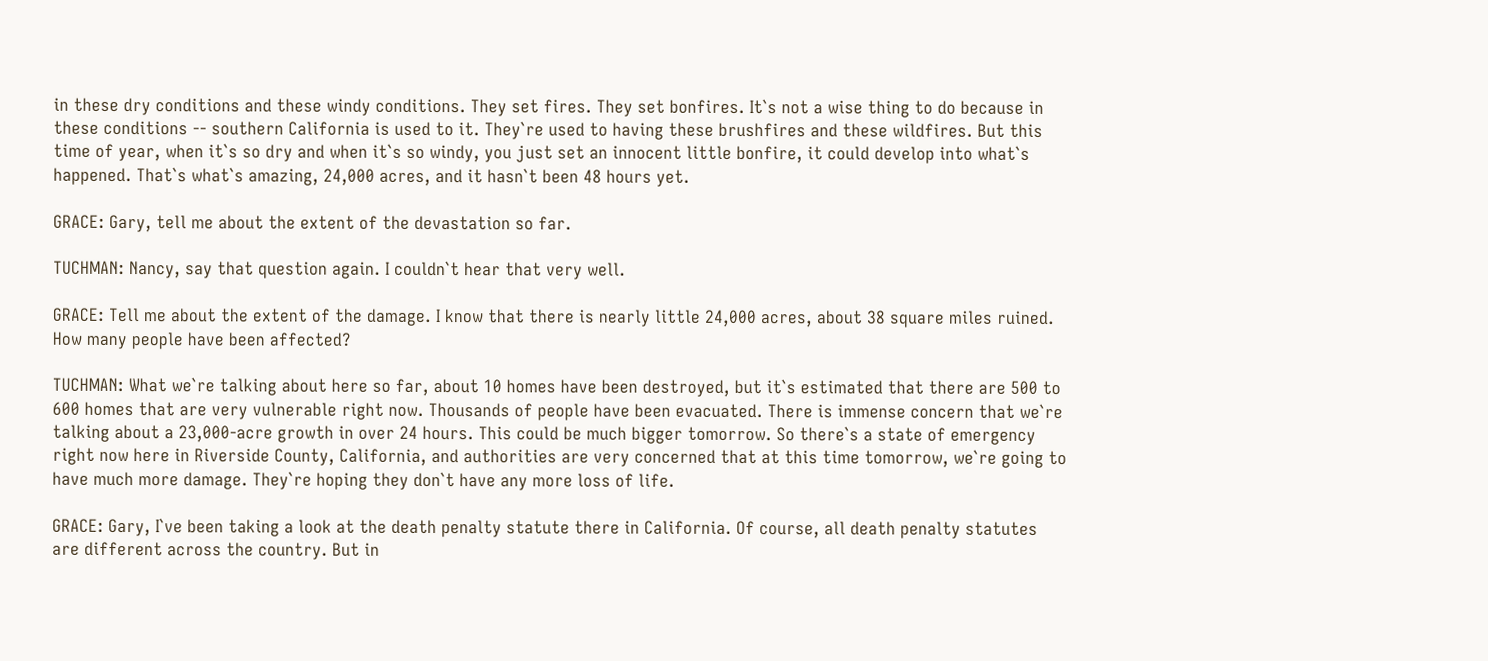in these dry conditions and these windy conditions. They set fires. They set bonfires. It`s not a wise thing to do because in these conditions -- southern California is used to it. They`re used to having these brushfires and these wildfires. But this time of year, when it`s so dry and when it`s so windy, you just set an innocent little bonfire, it could develop into what`s happened. That`s what`s amazing, 24,000 acres, and it hasn`t been 48 hours yet.

GRACE: Gary, tell me about the extent of the devastation so far.

TUCHMAN: Nancy, say that question again. I couldn`t hear that very well.

GRACE: Tell me about the extent of the damage. I know that there is nearly little 24,000 acres, about 38 square miles ruined. How many people have been affected?

TUCHMAN: What we`re talking about here so far, about 10 homes have been destroyed, but it`s estimated that there are 500 to 600 homes that are very vulnerable right now. Thousands of people have been evacuated. There is immense concern that we`re talking about a 23,000-acre growth in over 24 hours. This could be much bigger tomorrow. So there`s a state of emergency right now here in Riverside County, California, and authorities are very concerned that at this time tomorrow, we`re going to have much more damage. They`re hoping they don`t have any more loss of life.

GRACE: Gary, I`ve been taking a look at the death penalty statute there in California. Of course, all death penalty statutes are different across the country. But in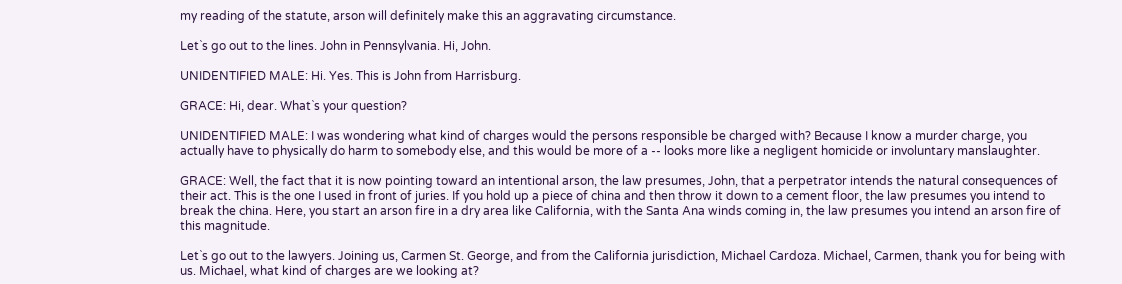my reading of the statute, arson will definitely make this an aggravating circumstance.

Let`s go out to the lines. John in Pennsylvania. Hi, John.

UNIDENTIFIED MALE: Hi. Yes. This is John from Harrisburg.

GRACE: Hi, dear. What`s your question?

UNIDENTIFIED MALE: I was wondering what kind of charges would the persons responsible be charged with? Because I know a murder charge, you actually have to physically do harm to somebody else, and this would be more of a -- looks more like a negligent homicide or involuntary manslaughter.

GRACE: Well, the fact that it is now pointing toward an intentional arson, the law presumes, John, that a perpetrator intends the natural consequences of their act. This is the one I used in front of juries. If you hold up a piece of china and then throw it down to a cement floor, the law presumes you intend to break the china. Here, you start an arson fire in a dry area like California, with the Santa Ana winds coming in, the law presumes you intend an arson fire of this magnitude.

Let`s go out to the lawyers. Joining us, Carmen St. George, and from the California jurisdiction, Michael Cardoza. Michael, Carmen, thank you for being with us. Michael, what kind of charges are we looking at?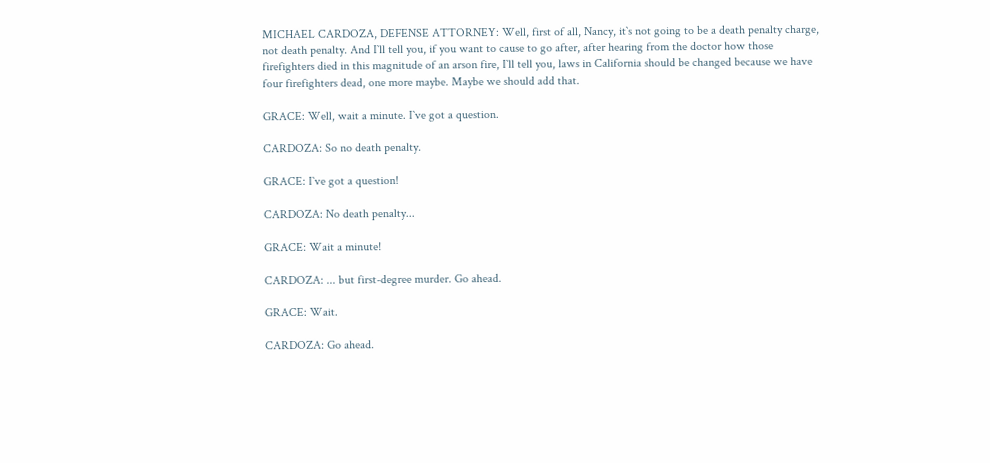MICHAEL CARDOZA, DEFENSE ATTORNEY: Well, first of all, Nancy, it`s not going to be a death penalty charge, not death penalty. And I`ll tell you, if you want to cause to go after, after hearing from the doctor how those firefighters died in this magnitude of an arson fire, I`ll tell you, laws in California should be changed because we have four firefighters dead, one more maybe. Maybe we should add that.

GRACE: Well, wait a minute. I`ve got a question.

CARDOZA: So no death penalty.

GRACE: I`ve got a question!

CARDOZA: No death penalty...

GRACE: Wait a minute!

CARDOZA: ... but first-degree murder. Go ahead.

GRACE: Wait.

CARDOZA: Go ahead.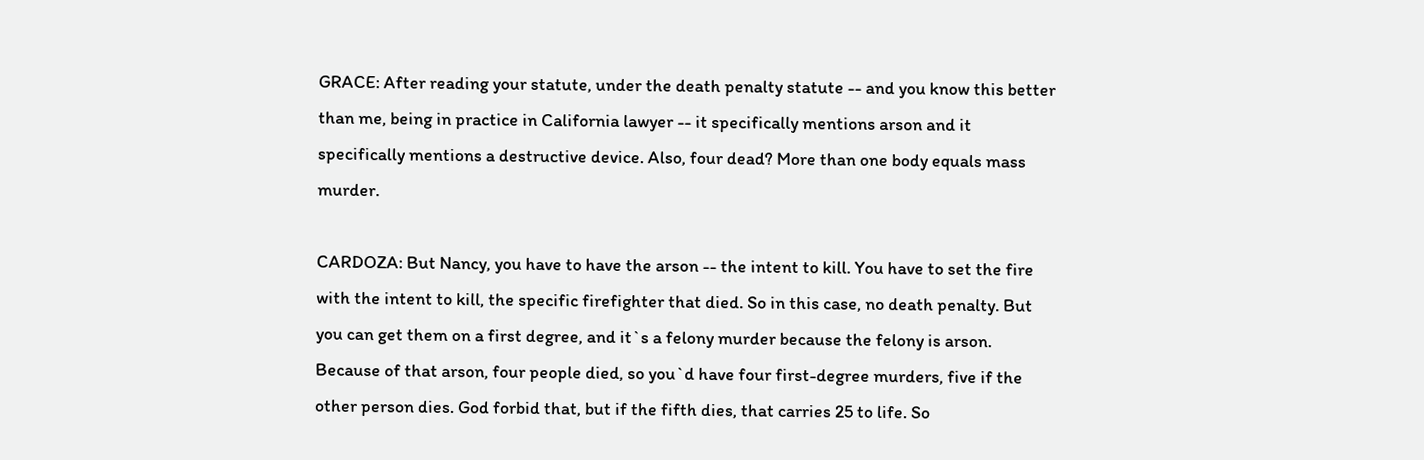GRACE: After reading your statute, under the death penalty statute -- and you know this better than me, being in practice in California lawyer -- it specifically mentions arson and it specifically mentions a destructive device. Also, four dead? More than one body equals mass murder.

CARDOZA: But Nancy, you have to have the arson -- the intent to kill. You have to set the fire with the intent to kill, the specific firefighter that died. So in this case, no death penalty. But you can get them on a first degree, and it`s a felony murder because the felony is arson. Because of that arson, four people died, so you`d have four first-degree murders, five if the other person dies. God forbid that, but if the fifth dies, that carries 25 to life. So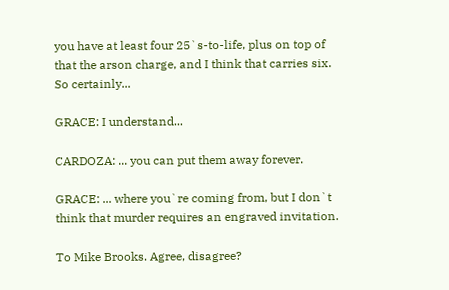you have at least four 25`s-to-life, plus on top of that the arson charge, and I think that carries six. So certainly...

GRACE: I understand...

CARDOZA: ... you can put them away forever.

GRACE: ... where you`re coming from, but I don`t think that murder requires an engraved invitation.

To Mike Brooks. Agree, disagree?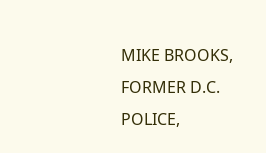MIKE BROOKS, FORMER D.C. POLICE,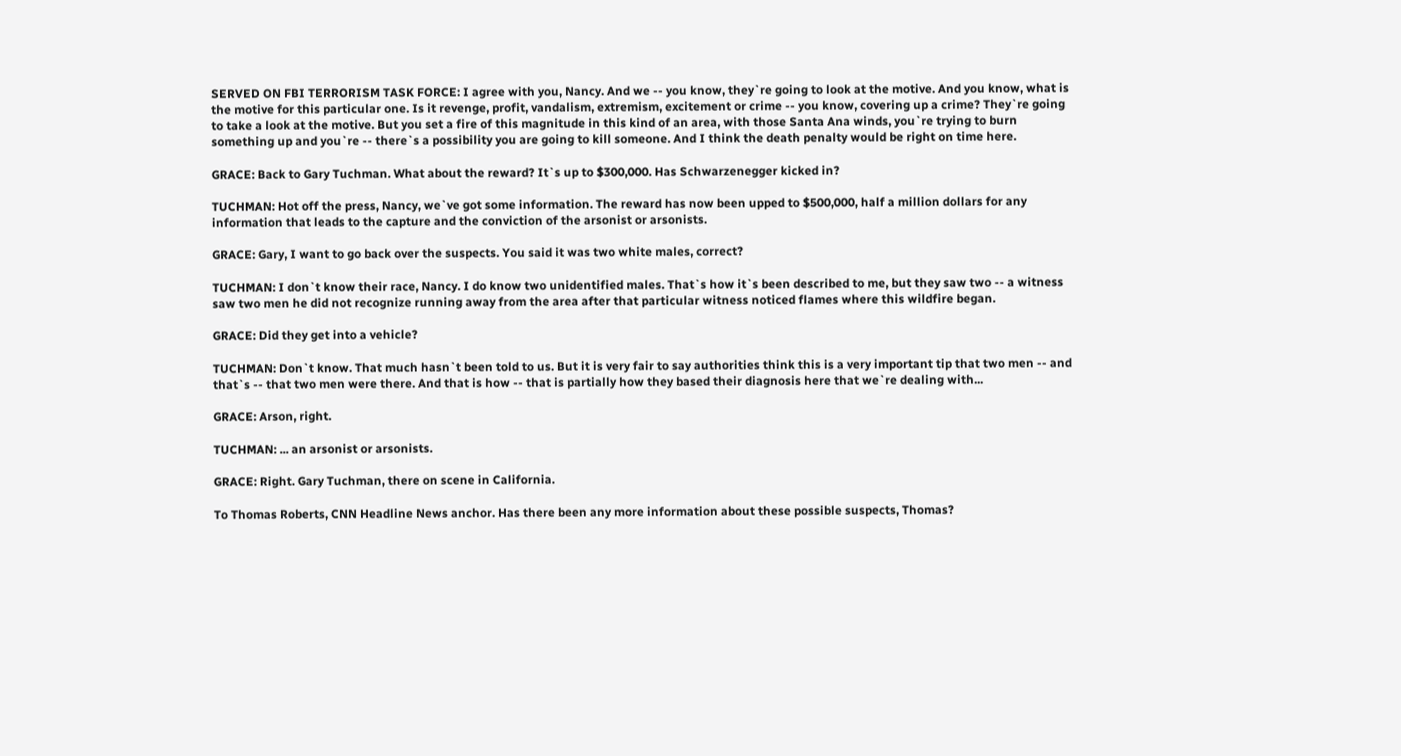SERVED ON FBI TERRORISM TASK FORCE: I agree with you, Nancy. And we -- you know, they`re going to look at the motive. And you know, what is the motive for this particular one. Is it revenge, profit, vandalism, extremism, excitement or crime -- you know, covering up a crime? They`re going to take a look at the motive. But you set a fire of this magnitude in this kind of an area, with those Santa Ana winds, you`re trying to burn something up and you`re -- there`s a possibility you are going to kill someone. And I think the death penalty would be right on time here.

GRACE: Back to Gary Tuchman. What about the reward? It`s up to $300,000. Has Schwarzenegger kicked in?

TUCHMAN: Hot off the press, Nancy, we`ve got some information. The reward has now been upped to $500,000, half a million dollars for any information that leads to the capture and the conviction of the arsonist or arsonists.

GRACE: Gary, I want to go back over the suspects. You said it was two white males, correct?

TUCHMAN: I don`t know their race, Nancy. I do know two unidentified males. That`s how it`s been described to me, but they saw two -- a witness saw two men he did not recognize running away from the area after that particular witness noticed flames where this wildfire began.

GRACE: Did they get into a vehicle?

TUCHMAN: Don`t know. That much hasn`t been told to us. But it is very fair to say authorities think this is a very important tip that two men -- and that`s -- that two men were there. And that is how -- that is partially how they based their diagnosis here that we`re dealing with...

GRACE: Arson, right.

TUCHMAN: ... an arsonist or arsonists.

GRACE: Right. Gary Tuchman, there on scene in California.

To Thomas Roberts, CNN Headline News anchor. Has there been any more information about these possible suspects, Thomas?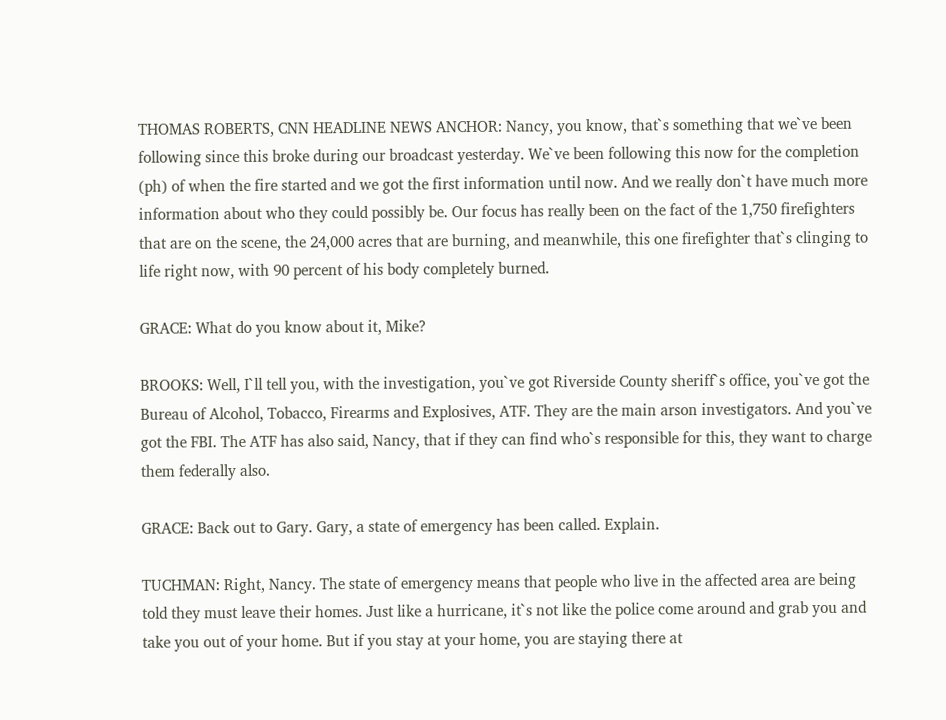THOMAS ROBERTS, CNN HEADLINE NEWS ANCHOR: Nancy, you know, that`s something that we`ve been following since this broke during our broadcast yesterday. We`ve been following this now for the completion (ph) of when the fire started and we got the first information until now. And we really don`t have much more information about who they could possibly be. Our focus has really been on the fact of the 1,750 firefighters that are on the scene, the 24,000 acres that are burning, and meanwhile, this one firefighter that`s clinging to life right now, with 90 percent of his body completely burned.

GRACE: What do you know about it, Mike?

BROOKS: Well, I`ll tell you, with the investigation, you`ve got Riverside County sheriff`s office, you`ve got the Bureau of Alcohol, Tobacco, Firearms and Explosives, ATF. They are the main arson investigators. And you`ve got the FBI. The ATF has also said, Nancy, that if they can find who`s responsible for this, they want to charge them federally also.

GRACE: Back out to Gary. Gary, a state of emergency has been called. Explain.

TUCHMAN: Right, Nancy. The state of emergency means that people who live in the affected area are being told they must leave their homes. Just like a hurricane, it`s not like the police come around and grab you and take you out of your home. But if you stay at your home, you are staying there at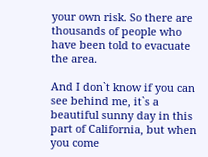your own risk. So there are thousands of people who have been told to evacuate the area.

And I don`t know if you can see behind me, it`s a beautiful sunny day in this part of California, but when you come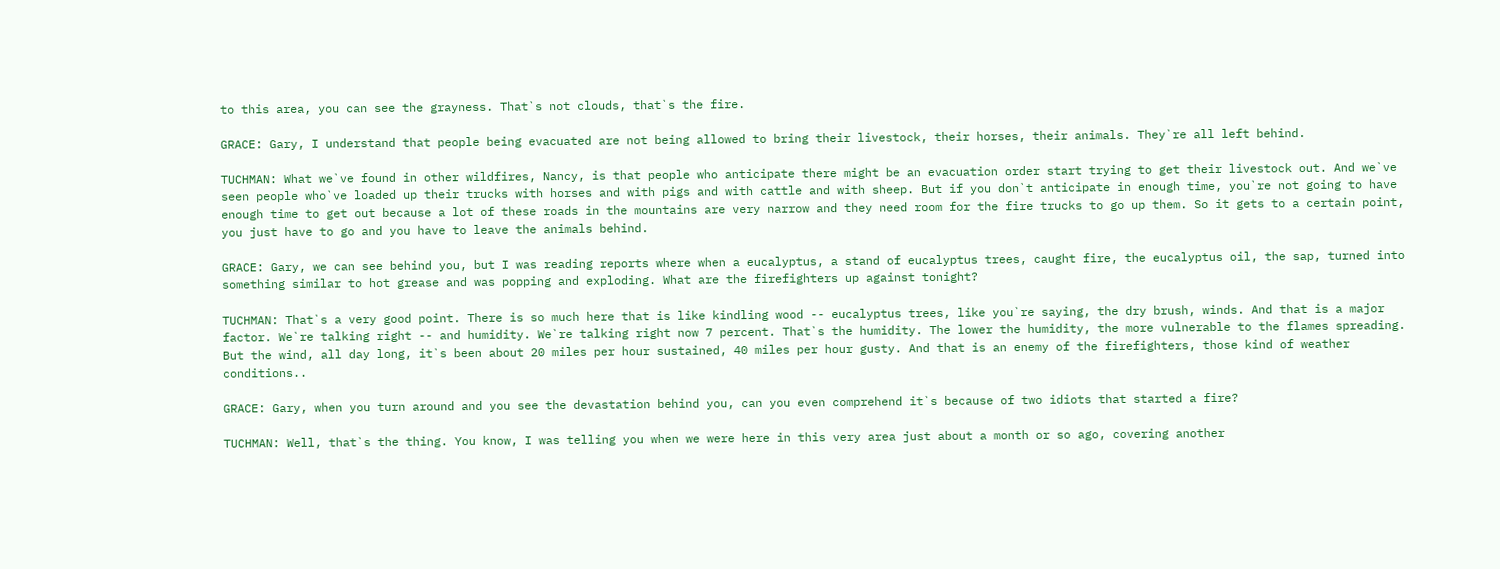to this area, you can see the grayness. That`s not clouds, that`s the fire.

GRACE: Gary, I understand that people being evacuated are not being allowed to bring their livestock, their horses, their animals. They`re all left behind.

TUCHMAN: What we`ve found in other wildfires, Nancy, is that people who anticipate there might be an evacuation order start trying to get their livestock out. And we`ve seen people who`ve loaded up their trucks with horses and with pigs and with cattle and with sheep. But if you don`t anticipate in enough time, you`re not going to have enough time to get out because a lot of these roads in the mountains are very narrow and they need room for the fire trucks to go up them. So it gets to a certain point, you just have to go and you have to leave the animals behind.

GRACE: Gary, we can see behind you, but I was reading reports where when a eucalyptus, a stand of eucalyptus trees, caught fire, the eucalyptus oil, the sap, turned into something similar to hot grease and was popping and exploding. What are the firefighters up against tonight?

TUCHMAN: That`s a very good point. There is so much here that is like kindling wood -- eucalyptus trees, like you`re saying, the dry brush, winds. And that is a major factor. We`re talking right -- and humidity. We`re talking right now 7 percent. That`s the humidity. The lower the humidity, the more vulnerable to the flames spreading. But the wind, all day long, it`s been about 20 miles per hour sustained, 40 miles per hour gusty. And that is an enemy of the firefighters, those kind of weather conditions..

GRACE: Gary, when you turn around and you see the devastation behind you, can you even comprehend it`s because of two idiots that started a fire?

TUCHMAN: Well, that`s the thing. You know, I was telling you when we were here in this very area just about a month or so ago, covering another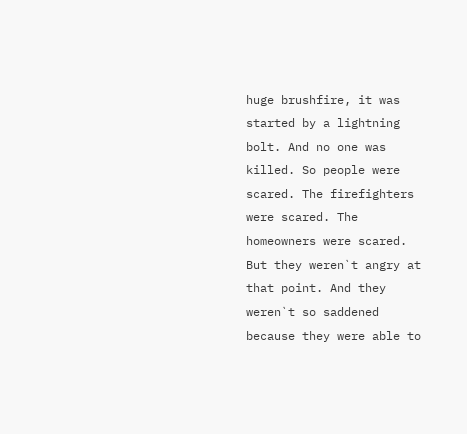huge brushfire, it was started by a lightning bolt. And no one was killed. So people were scared. The firefighters were scared. The homeowners were scared. But they weren`t angry at that point. And they weren`t so saddened because they were able to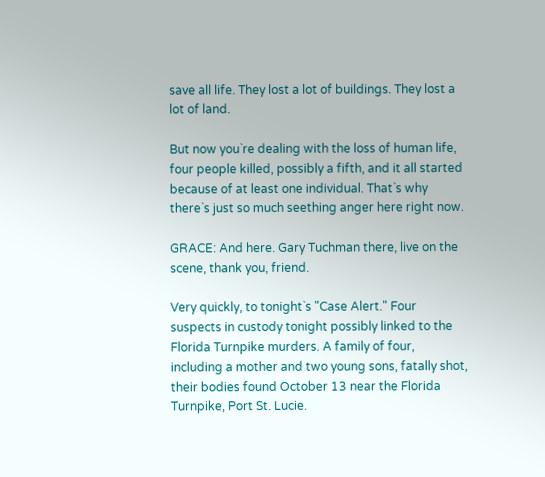save all life. They lost a lot of buildings. They lost a lot of land.

But now you`re dealing with the loss of human life, four people killed, possibly a fifth, and it all started because of at least one individual. That`s why there`s just so much seething anger here right now.

GRACE: And here. Gary Tuchman there, live on the scene, thank you, friend.

Very quickly, to tonight`s "Case Alert." Four suspects in custody tonight possibly linked to the Florida Turnpike murders. A family of four, including a mother and two young sons, fatally shot, their bodies found October 13 near the Florida Turnpike, Port St. Lucie.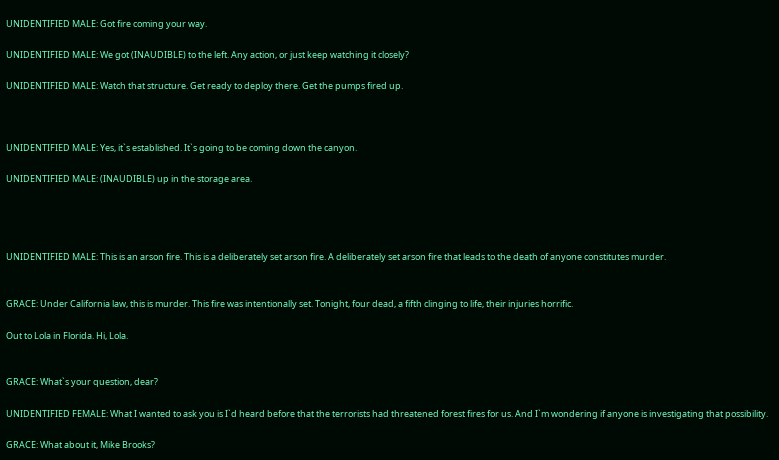UNIDENTIFIED MALE: Got fire coming your way.

UNIDENTIFIED MALE: We got (INAUDIBLE) to the left. Any action, or just keep watching it closely?

UNIDENTIFIED MALE: Watch that structure. Get ready to deploy there. Get the pumps fired up.



UNIDENTIFIED MALE: Yes, it`s established. It`s going to be coming down the canyon.

UNIDENTIFIED MALE: (INAUDIBLE) up in the storage area.




UNIDENTIFIED MALE: This is an arson fire. This is a deliberately set arson fire. A deliberately set arson fire that leads to the death of anyone constitutes murder.


GRACE: Under California law, this is murder. This fire was intentionally set. Tonight, four dead, a fifth clinging to life, their injuries horrific.

Out to Lola in Florida. Hi, Lola.


GRACE: What`s your question, dear?

UNIDENTIFIED FEMALE: What I wanted to ask you is I`d heard before that the terrorists had threatened forest fires for us. And I`m wondering if anyone is investigating that possibility.

GRACE: What about it, Mike Brooks?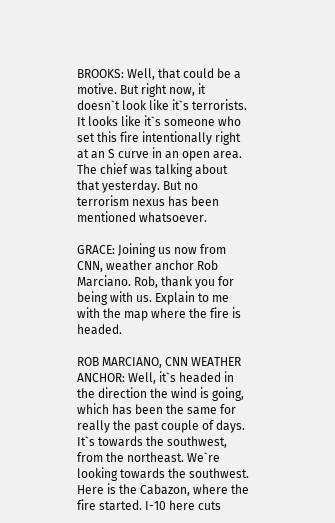BROOKS: Well, that could be a motive. But right now, it doesn`t look like it`s terrorists. It looks like it`s someone who set this fire intentionally right at an S curve in an open area. The chief was talking about that yesterday. But no terrorism nexus has been mentioned whatsoever.

GRACE: Joining us now from CNN, weather anchor Rob Marciano. Rob, thank you for being with us. Explain to me with the map where the fire is headed.

ROB MARCIANO, CNN WEATHER ANCHOR: Well, it`s headed in the direction the wind is going, which has been the same for really the past couple of days. It`s towards the southwest, from the northeast. We`re looking towards the southwest. Here is the Cabazon, where the fire started. I-10 here cuts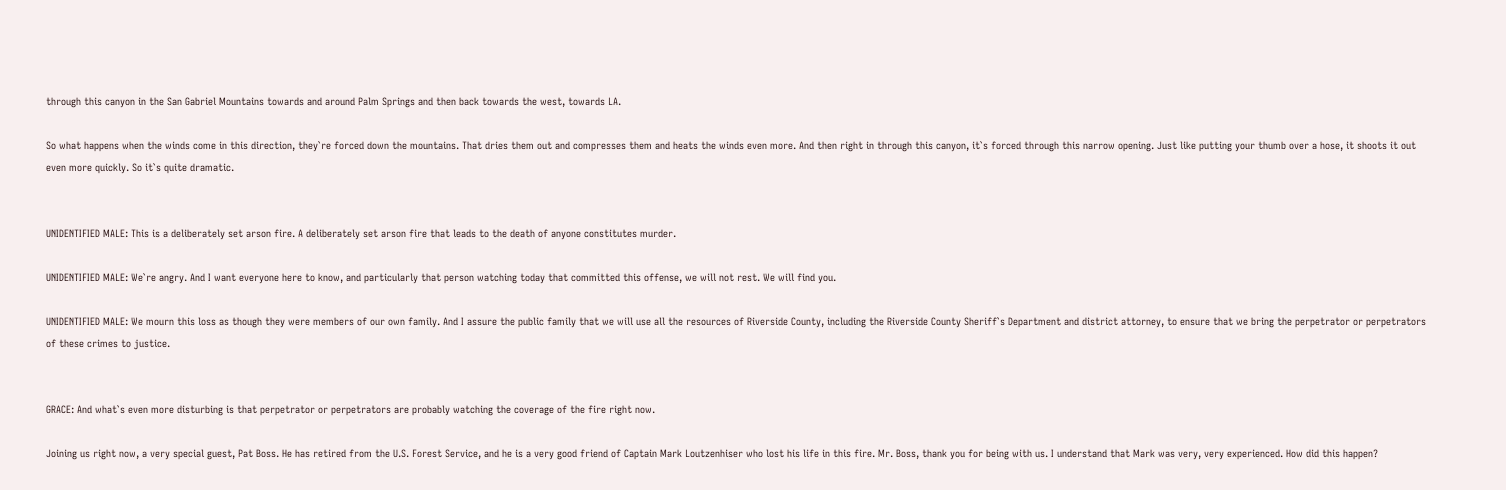through this canyon in the San Gabriel Mountains towards and around Palm Springs and then back towards the west, towards LA.

So what happens when the winds come in this direction, they`re forced down the mountains. That dries them out and compresses them and heats the winds even more. And then right in through this canyon, it`s forced through this narrow opening. Just like putting your thumb over a hose, it shoots it out even more quickly. So it`s quite dramatic.


UNIDENTIFIED MALE: This is a deliberately set arson fire. A deliberately set arson fire that leads to the death of anyone constitutes murder.

UNIDENTIFIED MALE: We`re angry. And I want everyone here to know, and particularly that person watching today that committed this offense, we will not rest. We will find you.

UNIDENTIFIED MALE: We mourn this loss as though they were members of our own family. And I assure the public family that we will use all the resources of Riverside County, including the Riverside County Sheriff`s Department and district attorney, to ensure that we bring the perpetrator or perpetrators of these crimes to justice.


GRACE: And what`s even more disturbing is that perpetrator or perpetrators are probably watching the coverage of the fire right now.

Joining us right now, a very special guest, Pat Boss. He has retired from the U.S. Forest Service, and he is a very good friend of Captain Mark Loutzenhiser who lost his life in this fire. Mr. Boss, thank you for being with us. I understand that Mark was very, very experienced. How did this happen?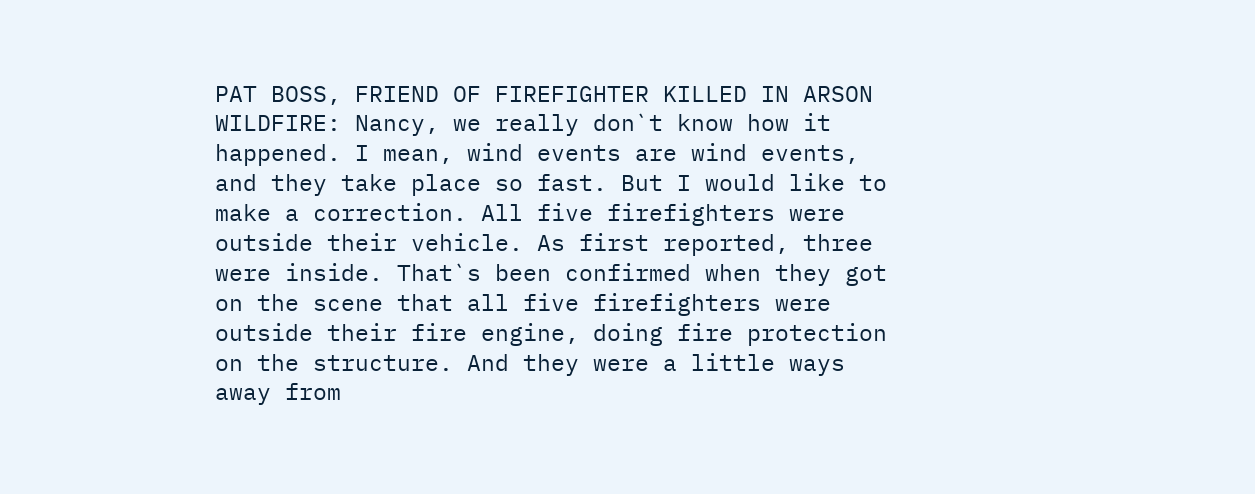PAT BOSS, FRIEND OF FIREFIGHTER KILLED IN ARSON WILDFIRE: Nancy, we really don`t know how it happened. I mean, wind events are wind events, and they take place so fast. But I would like to make a correction. All five firefighters were outside their vehicle. As first reported, three were inside. That`s been confirmed when they got on the scene that all five firefighters were outside their fire engine, doing fire protection on the structure. And they were a little ways away from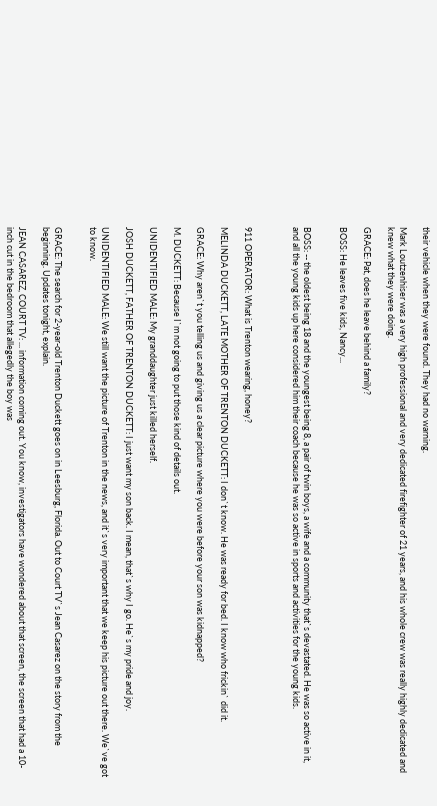their vehicle when they were found. They had no warning.

Mark Loutzenhiser was a very high professional and very dedicated firefighter of 21 years, and his whole crew was really highly dedicated and knew what they were doing.

GRACE: Pat, does he leave behind a family?

BOSS: He leaves five kids, Nancy...


BOSS: -- the oldest being 18 and the youngest being 8, a pair of twin boys, a wife and a community that`s devastated. He was so active in it, and all the young kids up here considered him their coach because he was so active in sports and activities for the young kids.



911 OPERATOR: What is Trenton wearing, honey?

MELINDA DUCKETT, LATE MOTHER OF TRENTON DUCKETT: I don`t know. He was ready for bed. I know who frickin` did it.

GRACE: Why aren`t you telling us and giving us a clear picture where you were before your son was kidnapped?

M. DUCKETT: Because I`m not going to put those kind of details out.

UNIDENTIFIED MALE: My granddaughter just killed herself.

JOSH DUCKETT, FATHER OF TRENTON DUCKETT: I just want my son back. I mean, that`s why I go. He`s my pride and joy.

UNIDENTIFIED MALE: We still want the picture of Trenton in the news, and it`s very important that we keep his picture out there. We`ve got to know.


GRACE: The search for 2-year-old Trenton Duckett goes on in Leesburg, Florida. Out to Court TV`s Jean Casarez on the story from the beginning. Updates tonight, explain.

JEAN CASAREZ, COURT TV: ... information coming out. You know, investigators have wondered about that screen, the screen that had a 10- inch cut in the bedroom that allegedly the boy was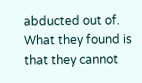abducted out of. What they found is that they cannot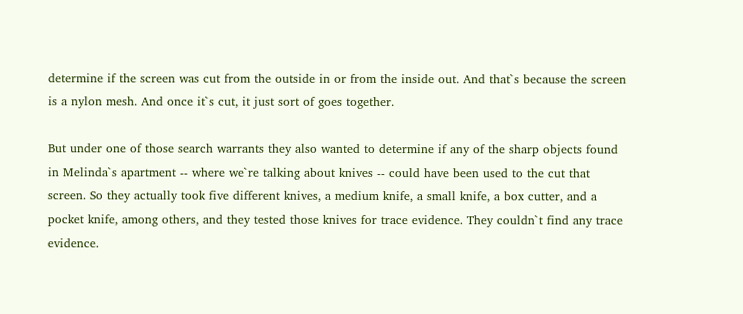determine if the screen was cut from the outside in or from the inside out. And that`s because the screen is a nylon mesh. And once it`s cut, it just sort of goes together.

But under one of those search warrants they also wanted to determine if any of the sharp objects found in Melinda`s apartment -- where we`re talking about knives -- could have been used to the cut that screen. So they actually took five different knives, a medium knife, a small knife, a box cutter, and a pocket knife, among others, and they tested those knives for trace evidence. They couldn`t find any trace evidence.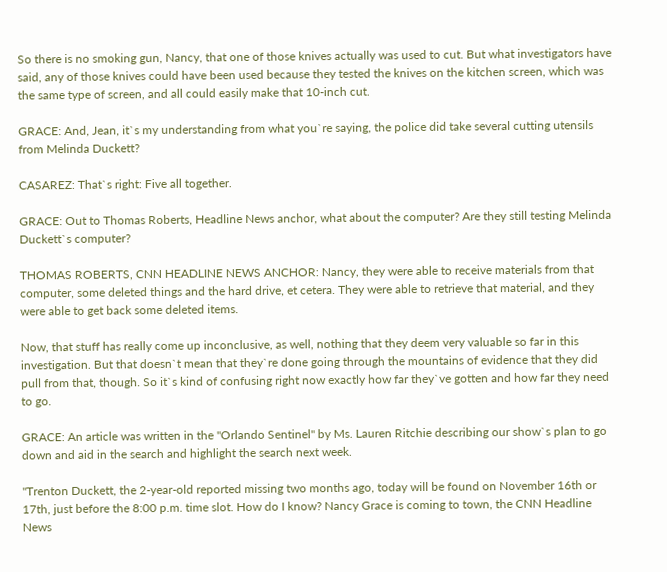So there is no smoking gun, Nancy, that one of those knives actually was used to cut. But what investigators have said, any of those knives could have been used because they tested the knives on the kitchen screen, which was the same type of screen, and all could easily make that 10-inch cut.

GRACE: And, Jean, it`s my understanding from what you`re saying, the police did take several cutting utensils from Melinda Duckett?

CASAREZ: That`s right: Five all together.

GRACE: Out to Thomas Roberts, Headline News anchor, what about the computer? Are they still testing Melinda Duckett`s computer?

THOMAS ROBERTS, CNN HEADLINE NEWS ANCHOR: Nancy, they were able to receive materials from that computer, some deleted things and the hard drive, et cetera. They were able to retrieve that material, and they were able to get back some deleted items.

Now, that stuff has really come up inconclusive, as well, nothing that they deem very valuable so far in this investigation. But that doesn`t mean that they`re done going through the mountains of evidence that they did pull from that, though. So it`s kind of confusing right now exactly how far they`ve gotten and how far they need to go.

GRACE: An article was written in the "Orlando Sentinel" by Ms. Lauren Ritchie describing our show`s plan to go down and aid in the search and highlight the search next week.

"Trenton Duckett, the 2-year-old reported missing two months ago, today will be found on November 16th or 17th, just before the 8:00 p.m. time slot. How do I know? Nancy Grace is coming to town, the CNN Headline News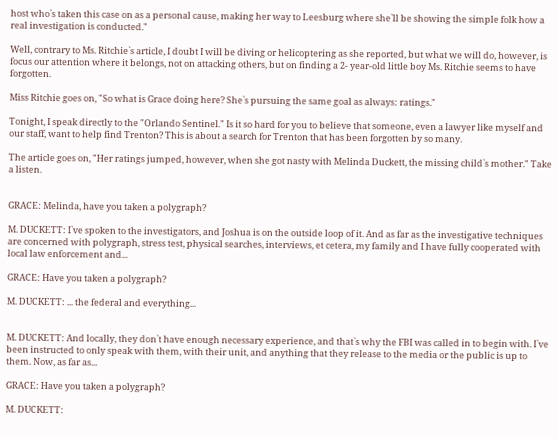host who`s taken this case on as a personal cause, making her way to Leesburg where she`ll be showing the simple folk how a real investigation is conducted."

Well, contrary to Ms. Ritchie`s article, I doubt I will be diving or helicoptering as she reported, but what we will do, however, is focus our attention where it belongs, not on attacking others, but on finding a 2- year-old little boy Ms. Ritchie seems to have forgotten.

Miss Ritchie goes on, "So what is Grace doing here? She`s pursuing the same goal as always: ratings."

Tonight, I speak directly to the "Orlando Sentinel." Is it so hard for you to believe that someone, even a lawyer like myself and our staff, want to help find Trenton? This is about a search for Trenton that has been forgotten by so many.

The article goes on, "Her ratings jumped, however, when she got nasty with Melinda Duckett, the missing child`s mother." Take a listen.


GRACE: Melinda, have you taken a polygraph?

M. DUCKETT: I`ve spoken to the investigators, and Joshua is on the outside loop of it. And as far as the investigative techniques are concerned with polygraph, stress test, physical searches, interviews, et cetera, my family and I have fully cooperated with local law enforcement and...

GRACE: Have you taken a polygraph?

M. DUCKETT: ... the federal and everything...


M. DUCKETT: And locally, they don`t have enough necessary experience, and that`s why the FBI was called in to begin with. I`ve been instructed to only speak with them, with their unit, and anything that they release to the media or the public is up to them. Now, as far as...

GRACE: Have you taken a polygraph?

M. DUCKETT: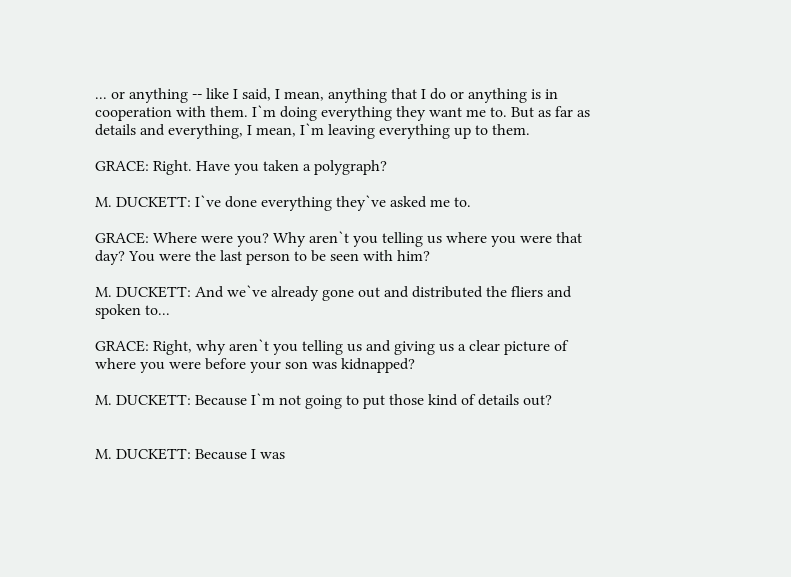... or anything -- like I said, I mean, anything that I do or anything is in cooperation with them. I`m doing everything they want me to. But as far as details and everything, I mean, I`m leaving everything up to them.

GRACE: Right. Have you taken a polygraph?

M. DUCKETT: I`ve done everything they`ve asked me to.

GRACE: Where were you? Why aren`t you telling us where you were that day? You were the last person to be seen with him?

M. DUCKETT: And we`ve already gone out and distributed the fliers and spoken to...

GRACE: Right, why aren`t you telling us and giving us a clear picture of where you were before your son was kidnapped?

M. DUCKETT: Because I`m not going to put those kind of details out?


M. DUCKETT: Because I was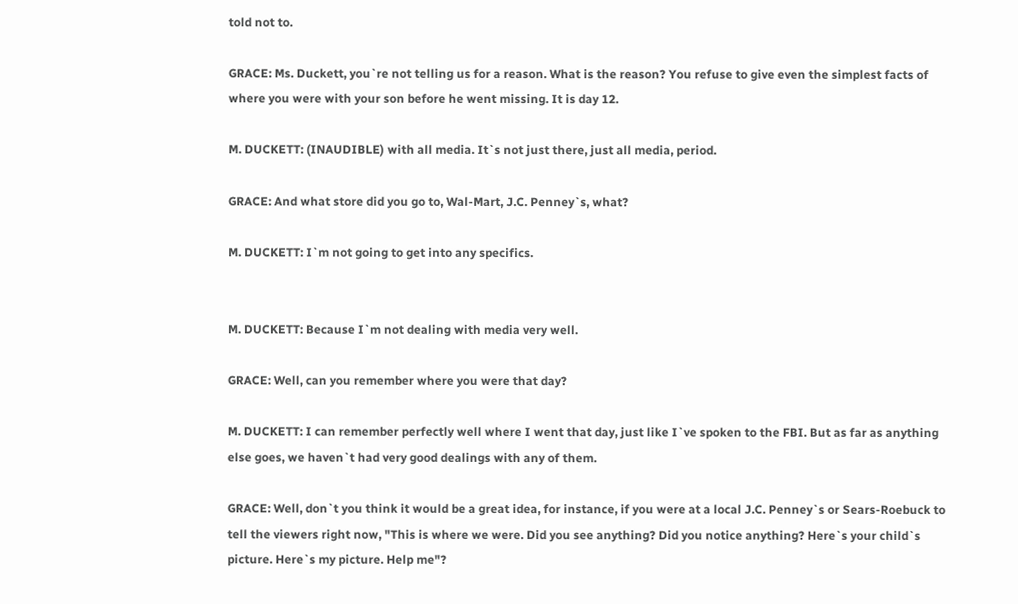told not to.

GRACE: Ms. Duckett, you`re not telling us for a reason. What is the reason? You refuse to give even the simplest facts of where you were with your son before he went missing. It is day 12.

M. DUCKETT: (INAUDIBLE) with all media. It`s not just there, just all media, period.

GRACE: And what store did you go to, Wal-Mart, J.C. Penney`s, what?

M. DUCKETT: I`m not going to get into any specifics.


M. DUCKETT: Because I`m not dealing with media very well.

GRACE: Well, can you remember where you were that day?

M. DUCKETT: I can remember perfectly well where I went that day, just like I`ve spoken to the FBI. But as far as anything else goes, we haven`t had very good dealings with any of them.

GRACE: Well, don`t you think it would be a great idea, for instance, if you were at a local J.C. Penney`s or Sears-Roebuck to tell the viewers right now, "This is where we were. Did you see anything? Did you notice anything? Here`s your child`s picture. Here`s my picture. Help me"?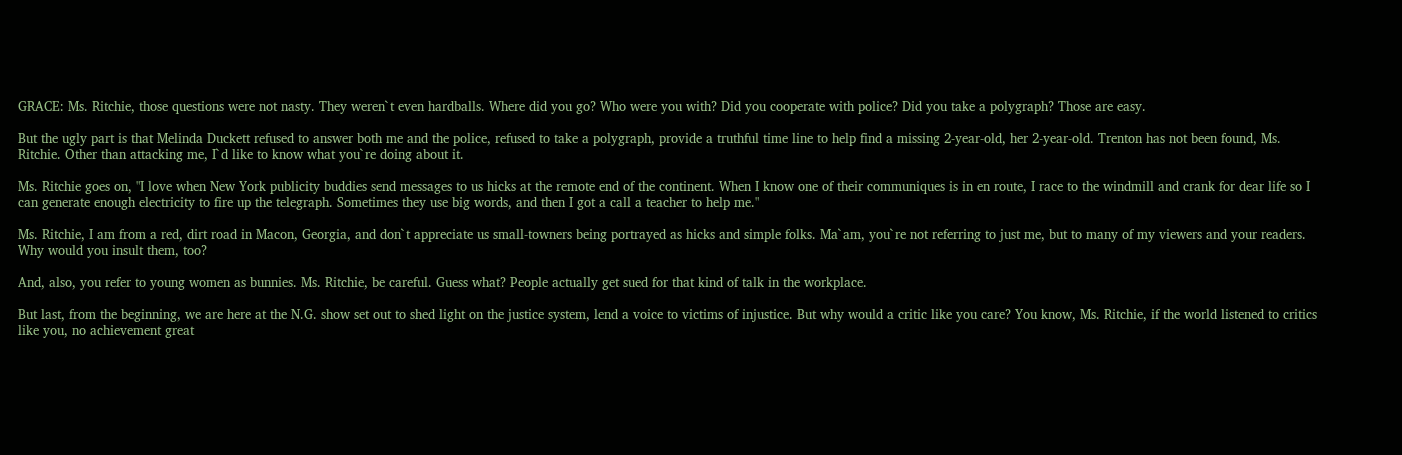GRACE: Ms. Ritchie, those questions were not nasty. They weren`t even hardballs. Where did you go? Who were you with? Did you cooperate with police? Did you take a polygraph? Those are easy.

But the ugly part is that Melinda Duckett refused to answer both me and the police, refused to take a polygraph, provide a truthful time line to help find a missing 2-year-old, her 2-year-old. Trenton has not been found, Ms. Ritchie. Other than attacking me, I`d like to know what you`re doing about it.

Ms. Ritchie goes on, "I love when New York publicity buddies send messages to us hicks at the remote end of the continent. When I know one of their communiques is in en route, I race to the windmill and crank for dear life so I can generate enough electricity to fire up the telegraph. Sometimes they use big words, and then I got a call a teacher to help me."

Ms. Ritchie, I am from a red, dirt road in Macon, Georgia, and don`t appreciate us small-towners being portrayed as hicks and simple folks. Ma`am, you`re not referring to just me, but to many of my viewers and your readers. Why would you insult them, too?

And, also, you refer to young women as bunnies. Ms. Ritchie, be careful. Guess what? People actually get sued for that kind of talk in the workplace.

But last, from the beginning, we are here at the N.G. show set out to shed light on the justice system, lend a voice to victims of injustice. But why would a critic like you care? You know, Ms. Ritchie, if the world listened to critics like you, no achievement great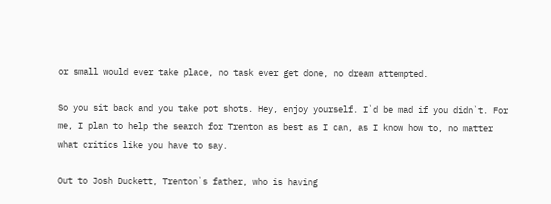or small would ever take place, no task ever get done, no dream attempted.

So you sit back and you take pot shots. Hey, enjoy yourself. I`d be mad if you didn`t. For me, I plan to help the search for Trenton as best as I can, as I know how to, no matter what critics like you have to say.

Out to Josh Duckett, Trenton`s father, who is having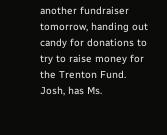another fundraiser tomorrow, handing out candy for donations to try to raise money for the Trenton Fund. Josh, has Ms.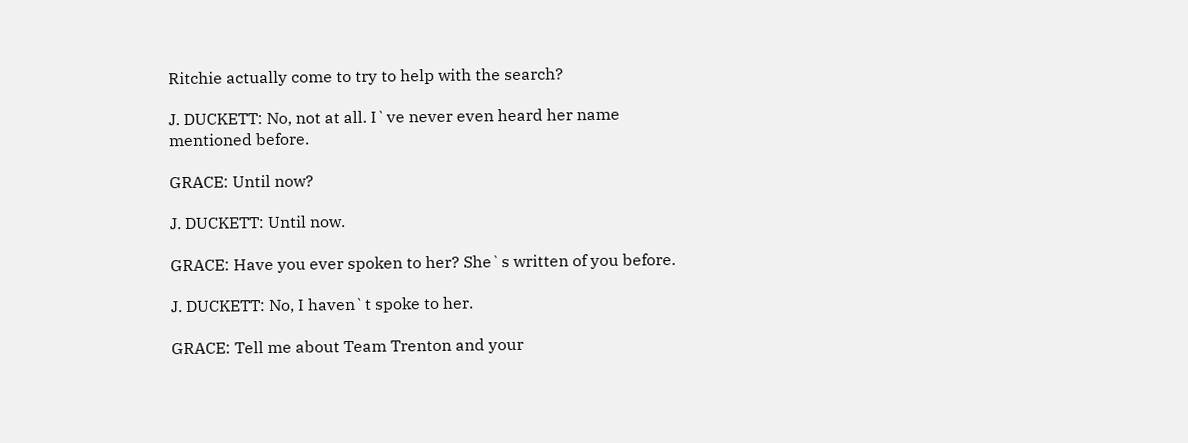Ritchie actually come to try to help with the search?

J. DUCKETT: No, not at all. I`ve never even heard her name mentioned before.

GRACE: Until now?

J. DUCKETT: Until now.

GRACE: Have you ever spoken to her? She`s written of you before.

J. DUCKETT: No, I haven`t spoke to her.

GRACE: Tell me about Team Trenton and your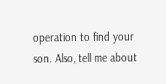operation to find your son. Also, tell me about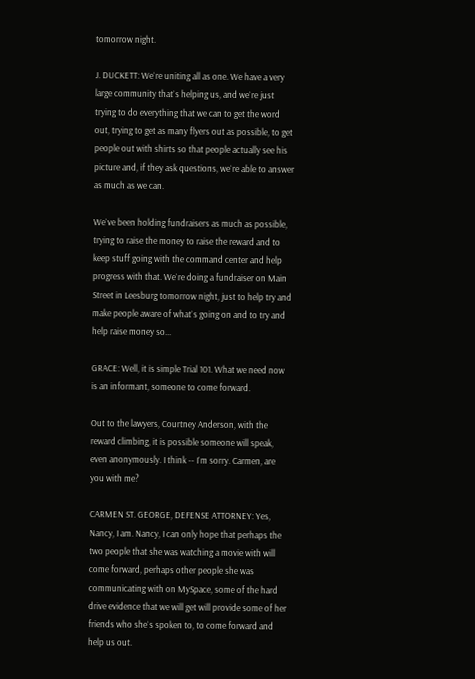tomorrow night.

J. DUCKETT: We`re uniting all as one. We have a very large community that`s helping us, and we`re just trying to do everything that we can to get the word out, trying to get as many flyers out as possible, to get people out with shirts so that people actually see his picture and, if they ask questions, we`re able to answer as much as we can.

We`ve been holding fundraisers as much as possible, trying to raise the money to raise the reward and to keep stuff going with the command center and help progress with that. We`re doing a fundraiser on Main Street in Leesburg tomorrow night, just to help try and make people aware of what`s going on and to try and help raise money so...

GRACE: Well, it is simple Trial 101. What we need now is an informant, someone to come forward.

Out to the lawyers, Courtney Anderson, with the reward climbing, it is possible someone will speak, even anonymously. I think -- I`m sorry. Carmen, are you with me?

CARMEN ST. GEORGE, DEFENSE ATTORNEY: Yes, Nancy, I am. Nancy, I can only hope that perhaps the two people that she was watching a movie with will come forward, perhaps other people she was communicating with on MySpace, some of the hard drive evidence that we will get will provide some of her friends who she`s spoken to, to come forward and help us out.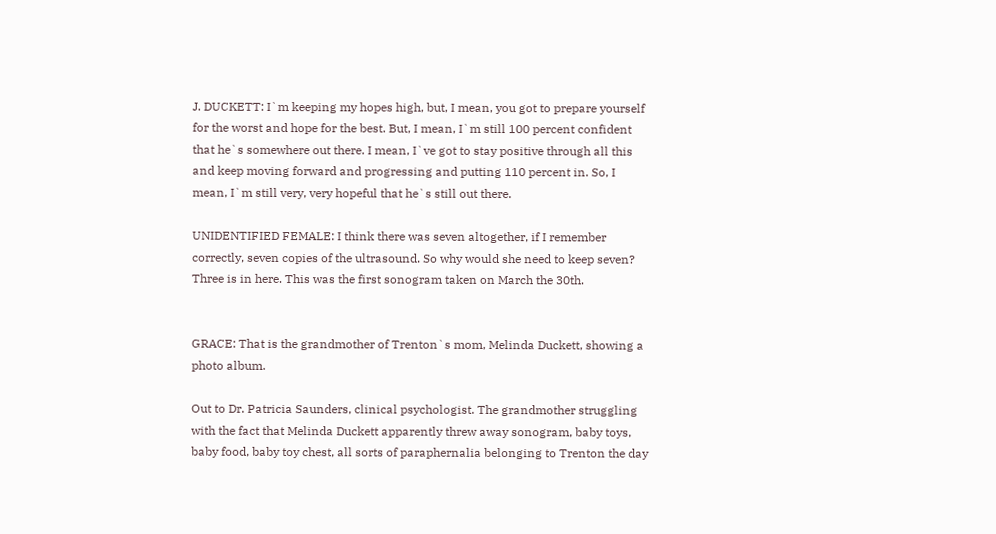J. DUCKETT: I`m keeping my hopes high, but, I mean, you got to prepare yourself for the worst and hope for the best. But, I mean, I`m still 100 percent confident that he`s somewhere out there. I mean, I`ve got to stay positive through all this and keep moving forward and progressing and putting 110 percent in. So, I mean, I`m still very, very hopeful that he`s still out there.

UNIDENTIFIED FEMALE: I think there was seven altogether, if I remember correctly, seven copies of the ultrasound. So why would she need to keep seven? Three is in here. This was the first sonogram taken on March the 30th.


GRACE: That is the grandmother of Trenton`s mom, Melinda Duckett, showing a photo album.

Out to Dr. Patricia Saunders, clinical psychologist. The grandmother struggling with the fact that Melinda Duckett apparently threw away sonogram, baby toys, baby food, baby toy chest, all sorts of paraphernalia belonging to Trenton the day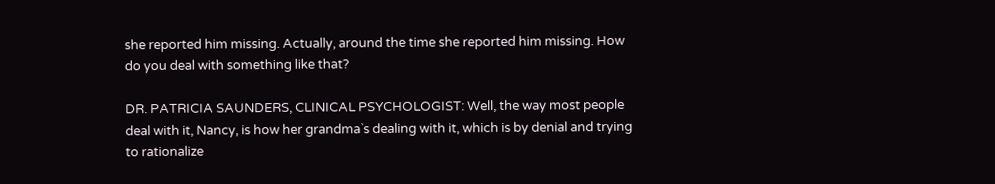she reported him missing. Actually, around the time she reported him missing. How do you deal with something like that?

DR. PATRICIA SAUNDERS, CLINICAL PSYCHOLOGIST: Well, the way most people deal with it, Nancy, is how her grandma`s dealing with it, which is by denial and trying to rationalize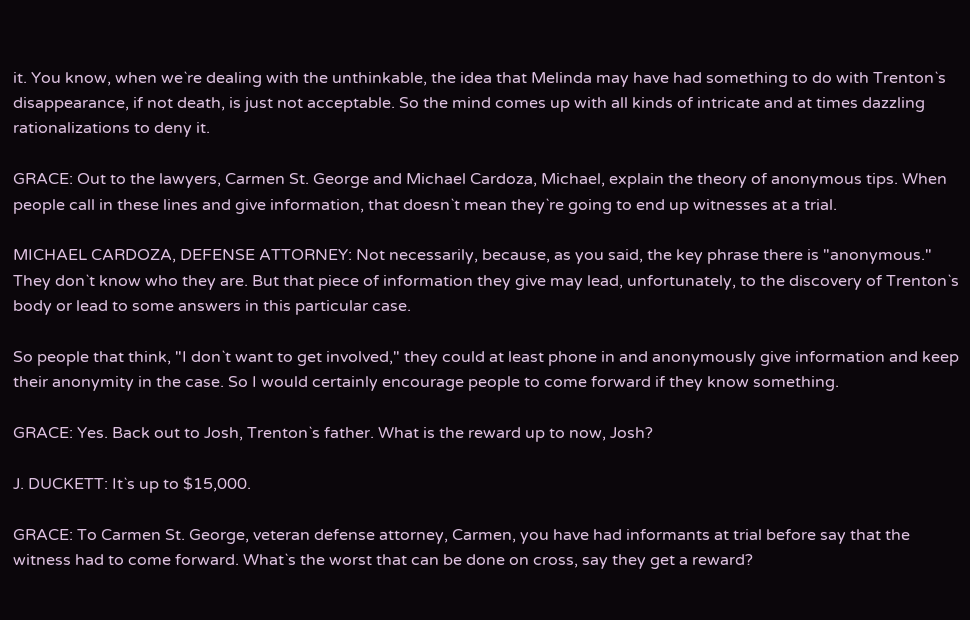it. You know, when we`re dealing with the unthinkable, the idea that Melinda may have had something to do with Trenton`s disappearance, if not death, is just not acceptable. So the mind comes up with all kinds of intricate and at times dazzling rationalizations to deny it.

GRACE: Out to the lawyers, Carmen St. George and Michael Cardoza, Michael, explain the theory of anonymous tips. When people call in these lines and give information, that doesn`t mean they`re going to end up witnesses at a trial.

MICHAEL CARDOZA, DEFENSE ATTORNEY: Not necessarily, because, as you said, the key phrase there is "anonymous." They don`t know who they are. But that piece of information they give may lead, unfortunately, to the discovery of Trenton`s body or lead to some answers in this particular case.

So people that think, "I don`t want to get involved," they could at least phone in and anonymously give information and keep their anonymity in the case. So I would certainly encourage people to come forward if they know something.

GRACE: Yes. Back out to Josh, Trenton`s father. What is the reward up to now, Josh?

J. DUCKETT: It`s up to $15,000.

GRACE: To Carmen St. George, veteran defense attorney, Carmen, you have had informants at trial before say that the witness had to come forward. What`s the worst that can be done on cross, say they get a reward?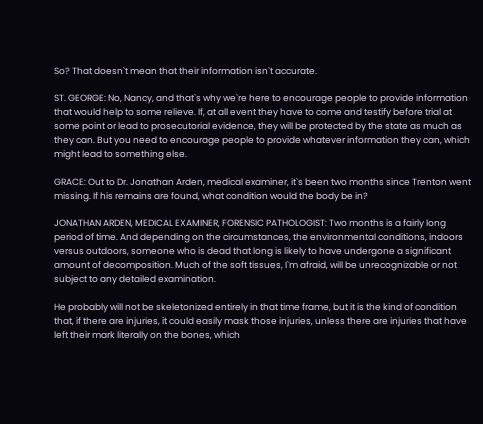So? That doesn`t mean that their information isn`t accurate.

ST. GEORGE: No, Nancy, and that`s why we`re here to encourage people to provide information that would help to some relieve. If, at all event they have to come and testify before trial at some point or lead to prosecutorial evidence, they will be protected by the state as much as they can. But you need to encourage people to provide whatever information they can, which might lead to something else.

GRACE: Out to Dr. Jonathan Arden, medical examiner, it`s been two months since Trenton went missing. If his remains are found, what condition would the body be in?

JONATHAN ARDEN, MEDICAL EXAMINER, FORENSIC PATHOLOGIST: Two months is a fairly long period of time. And depending on the circumstances, the environmental conditions, indoors versus outdoors, someone who is dead that long is likely to have undergone a significant amount of decomposition. Much of the soft tissues, I`m afraid, will be unrecognizable or not subject to any detailed examination.

He probably will not be skeletonized entirely in that time frame, but it is the kind of condition that, if there are injuries, it could easily mask those injuries, unless there are injuries that have left their mark literally on the bones, which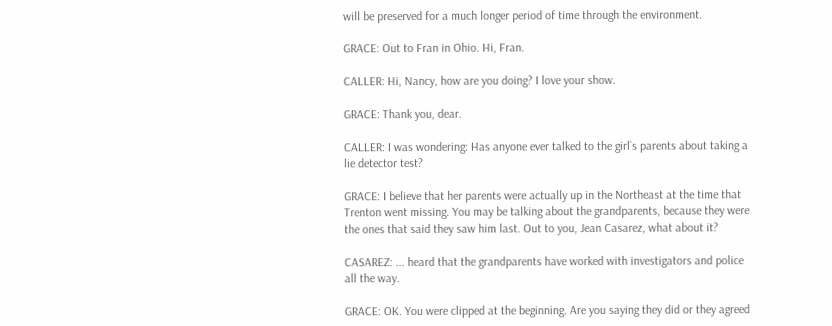will be preserved for a much longer period of time through the environment.

GRACE: Out to Fran in Ohio. Hi, Fran.

CALLER: Hi, Nancy, how are you doing? I love your show.

GRACE: Thank you, dear.

CALLER: I was wondering: Has anyone ever talked to the girl`s parents about taking a lie detector test?

GRACE: I believe that her parents were actually up in the Northeast at the time that Trenton went missing. You may be talking about the grandparents, because they were the ones that said they saw him last. Out to you, Jean Casarez, what about it?

CASAREZ: ... heard that the grandparents have worked with investigators and police all the way.

GRACE: OK. You were clipped at the beginning. Are you saying they did or they agreed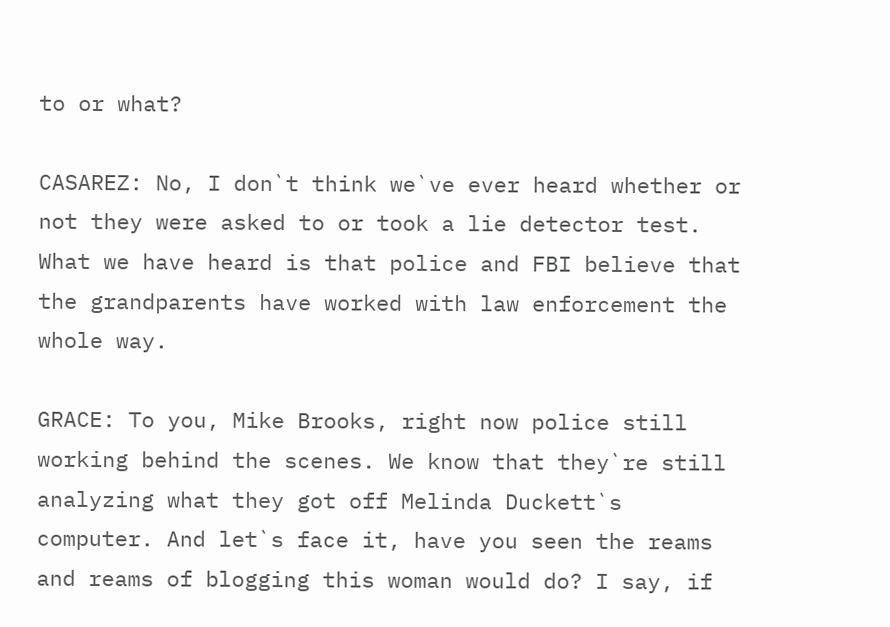to or what?

CASAREZ: No, I don`t think we`ve ever heard whether or not they were asked to or took a lie detector test. What we have heard is that police and FBI believe that the grandparents have worked with law enforcement the whole way.

GRACE: To you, Mike Brooks, right now police still working behind the scenes. We know that they`re still analyzing what they got off Melinda Duckett`s computer. And let`s face it, have you seen the reams and reams of blogging this woman would do? I say, if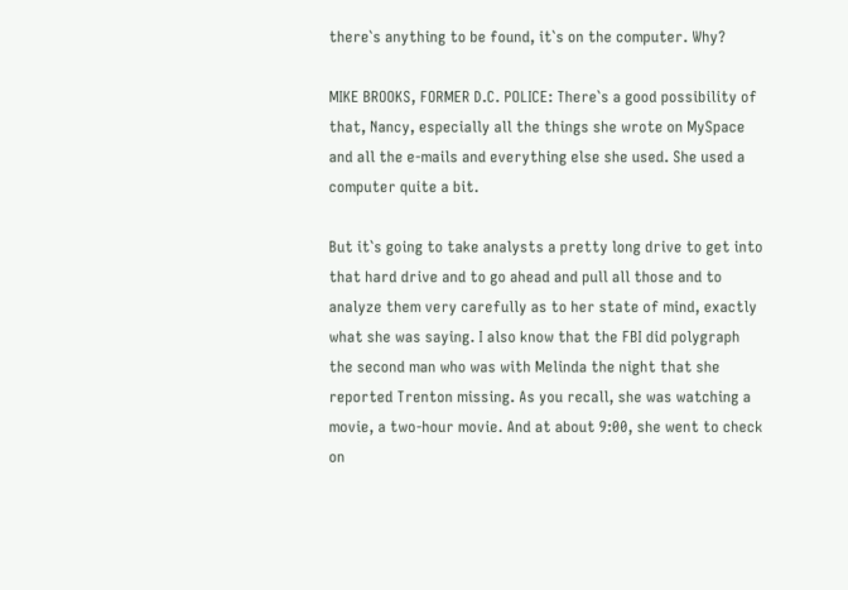there`s anything to be found, it`s on the computer. Why?

MIKE BROOKS, FORMER D.C. POLICE: There`s a good possibility of that, Nancy, especially all the things she wrote on MySpace and all the e-mails and everything else she used. She used a computer quite a bit.

But it`s going to take analysts a pretty long drive to get into that hard drive and to go ahead and pull all those and to analyze them very carefully as to her state of mind, exactly what she was saying. I also know that the FBI did polygraph the second man who was with Melinda the night that she reported Trenton missing. As you recall, she was watching a movie, a two-hour movie. And at about 9:00, she went to check on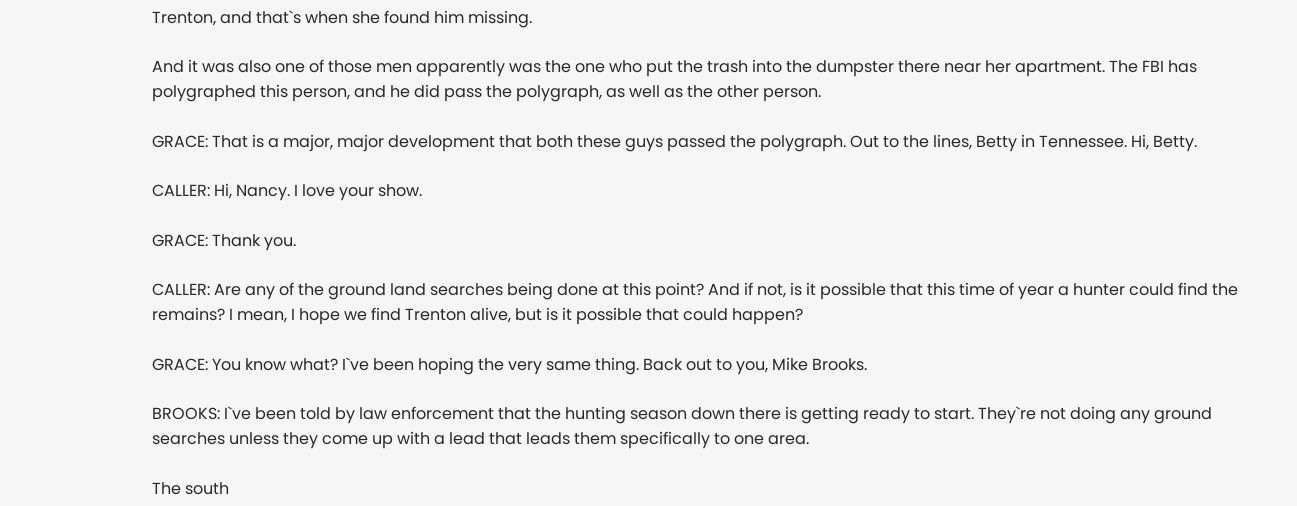Trenton, and that`s when she found him missing.

And it was also one of those men apparently was the one who put the trash into the dumpster there near her apartment. The FBI has polygraphed this person, and he did pass the polygraph, as well as the other person.

GRACE: That is a major, major development that both these guys passed the polygraph. Out to the lines, Betty in Tennessee. Hi, Betty.

CALLER: Hi, Nancy. I love your show.

GRACE: Thank you.

CALLER: Are any of the ground land searches being done at this point? And if not, is it possible that this time of year a hunter could find the remains? I mean, I hope we find Trenton alive, but is it possible that could happen?

GRACE: You know what? I`ve been hoping the very same thing. Back out to you, Mike Brooks.

BROOKS: I`ve been told by law enforcement that the hunting season down there is getting ready to start. They`re not doing any ground searches unless they come up with a lead that leads them specifically to one area.

The south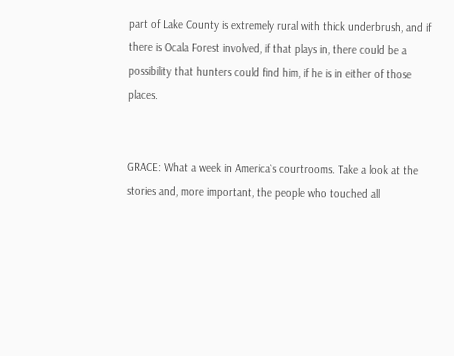part of Lake County is extremely rural with thick underbrush, and if there is Ocala Forest involved, if that plays in, there could be a possibility that hunters could find him, if he is in either of those places.


GRACE: What a week in America`s courtrooms. Take a look at the stories and, more important, the people who touched all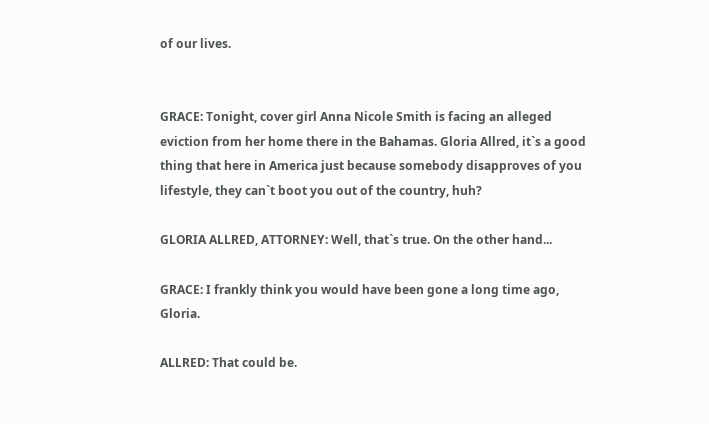of our lives.


GRACE: Tonight, cover girl Anna Nicole Smith is facing an alleged eviction from her home there in the Bahamas. Gloria Allred, it`s a good thing that here in America just because somebody disapproves of you lifestyle, they can`t boot you out of the country, huh?

GLORIA ALLRED, ATTORNEY: Well, that`s true. On the other hand...

GRACE: I frankly think you would have been gone a long time ago, Gloria.

ALLRED: That could be.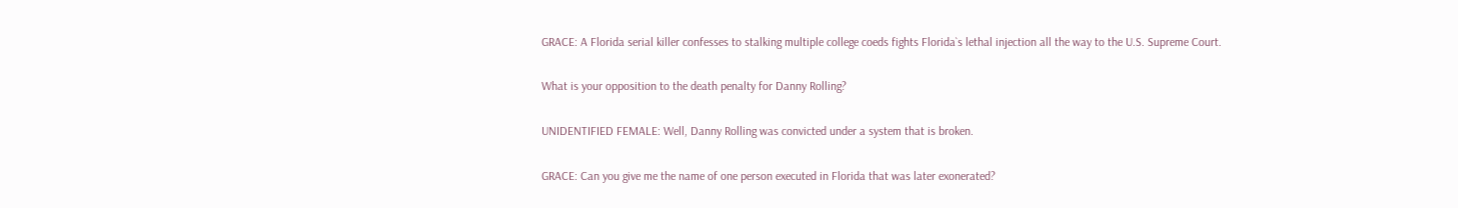GRACE: A Florida serial killer confesses to stalking multiple college coeds fights Florida`s lethal injection all the way to the U.S. Supreme Court.

What is your opposition to the death penalty for Danny Rolling?

UNIDENTIFIED FEMALE: Well, Danny Rolling was convicted under a system that is broken.

GRACE: Can you give me the name of one person executed in Florida that was later exonerated?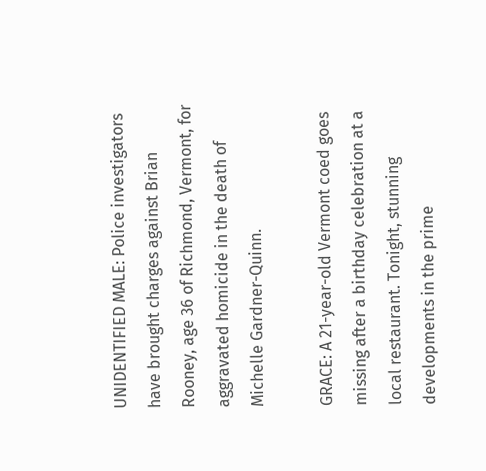UNIDENTIFIED MALE: Police investigators have brought charges against Brian Rooney, age 36 of Richmond, Vermont, for aggravated homicide in the death of Michelle Gardner-Quinn.

GRACE: A 21-year-old Vermont coed goes missing after a birthday celebration at a local restaurant. Tonight, stunning developments in the prime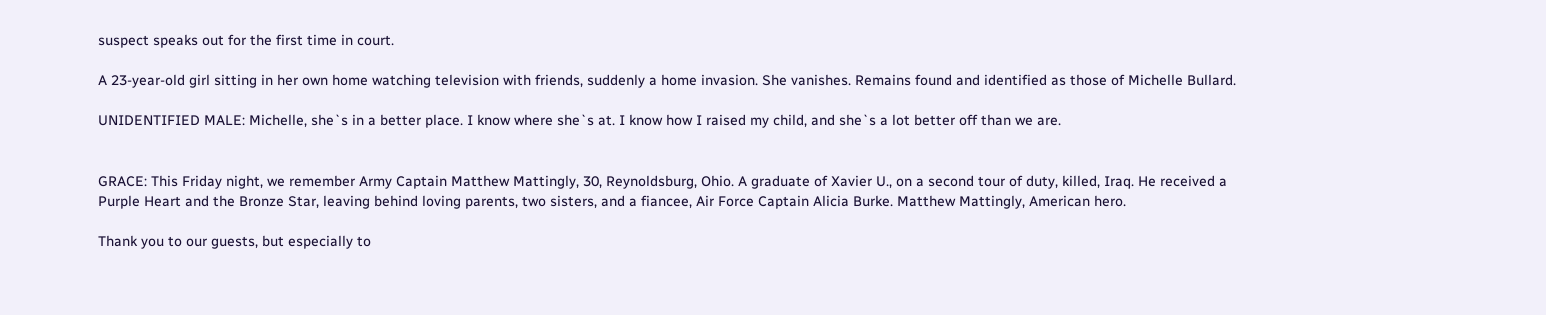suspect speaks out for the first time in court.

A 23-year-old girl sitting in her own home watching television with friends, suddenly a home invasion. She vanishes. Remains found and identified as those of Michelle Bullard.

UNIDENTIFIED MALE: Michelle, she`s in a better place. I know where she`s at. I know how I raised my child, and she`s a lot better off than we are.


GRACE: This Friday night, we remember Army Captain Matthew Mattingly, 30, Reynoldsburg, Ohio. A graduate of Xavier U., on a second tour of duty, killed, Iraq. He received a Purple Heart and the Bronze Star, leaving behind loving parents, two sisters, and a fiancee, Air Force Captain Alicia Burke. Matthew Mattingly, American hero.

Thank you to our guests, but especially to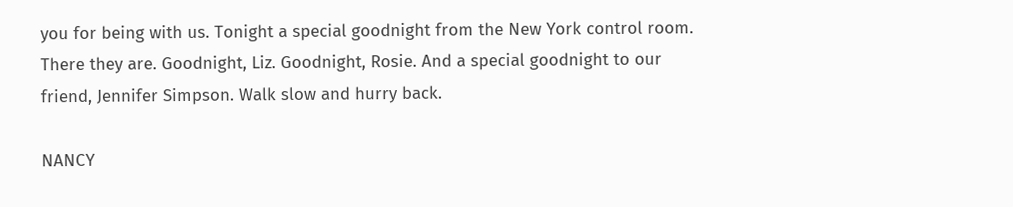you for being with us. Tonight a special goodnight from the New York control room. There they are. Goodnight, Liz. Goodnight, Rosie. And a special goodnight to our friend, Jennifer Simpson. Walk slow and hurry back.

NANCY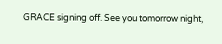GRACE signing off. See you tomorrow night,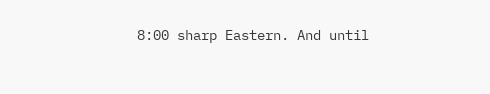8:00 sharp Eastern. And until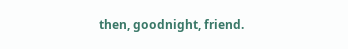then, goodnight, friend.